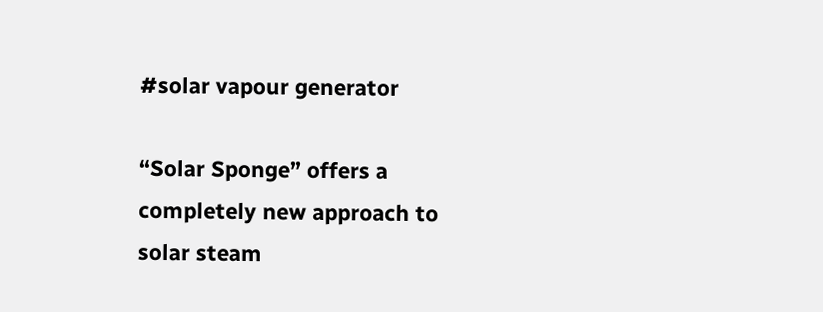#solar vapour generator

“Solar Sponge” offers a completely new approach to solar steam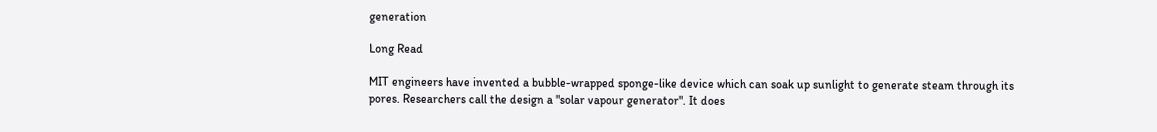generation

Long Read

MIT engineers have invented a bubble-wrapped sponge-like device which can soak up sunlight to generate steam through its pores. Researchers call the design a "solar vapour generator". It does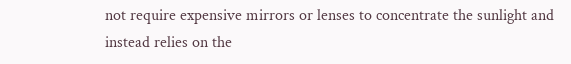not require expensive mirrors or lenses to concentrate the sunlight and instead relies on the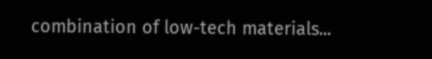combination of low-tech materials...